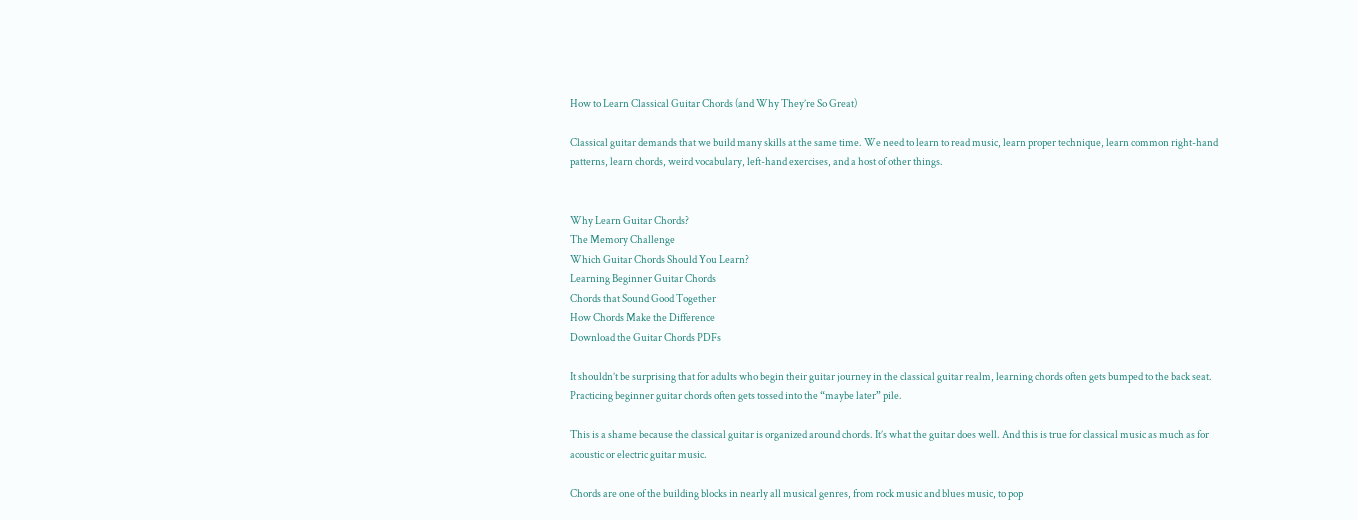How to Learn Classical Guitar Chords (and Why They’re So Great)

Classical guitar demands that we build many skills at the same time. We need to learn to read music, learn proper technique, learn common right-hand patterns, learn chords, weird vocabulary, left-hand exercises, and a host of other things.


Why Learn Guitar Chords?
The Memory Challenge
Which Guitar Chords Should You Learn?
Learning Beginner Guitar Chords
Chords that Sound Good Together
How Chords Make the Difference
Download the Guitar Chords PDFs

It shouldn’t be surprising that for adults who begin their guitar journey in the classical guitar realm, learning chords often gets bumped to the back seat. Practicing beginner guitar chords often gets tossed into the “maybe later” pile.

This is a shame because the classical guitar is organized around chords. It’s what the guitar does well. And this is true for classical music as much as for acoustic or electric guitar music.

Chords are one of the building blocks in nearly all musical genres, from rock music and blues music, to pop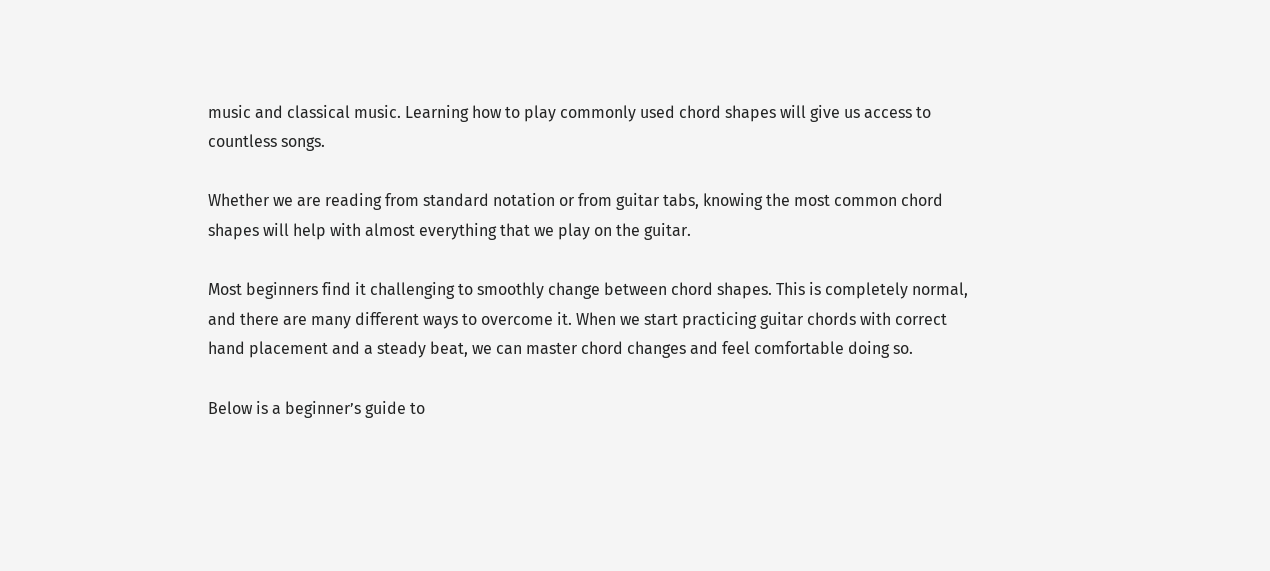music and classical music. Learning how to play commonly used chord shapes will give us access to countless songs.

Whether we are reading from standard notation or from guitar tabs, knowing the most common chord shapes will help with almost everything that we play on the guitar.

Most beginners find it challenging to smoothly change between chord shapes. This is completely normal, and there are many different ways to overcome it. When we start practicing guitar chords with correct hand placement and a steady beat, we can master chord changes and feel comfortable doing so.

Below is a beginner’s guide to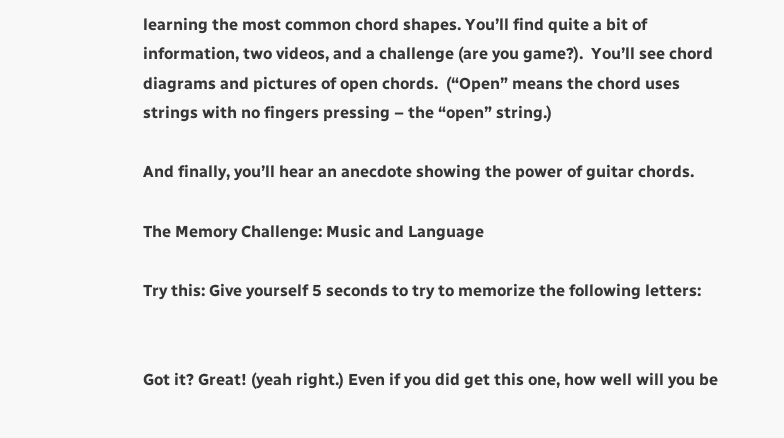learning the most common chord shapes. You’ll find quite a bit of information, two videos, and a challenge (are you game?).  You’ll see chord diagrams and pictures of open chords.  (“Open” means the chord uses strings with no fingers pressing – the “open” string.)

And finally, you’ll hear an anecdote showing the power of guitar chords.

The Memory Challenge: Music and Language

Try this: Give yourself 5 seconds to try to memorize the following letters:


Got it? Great! (yeah right.) Even if you did get this one, how well will you be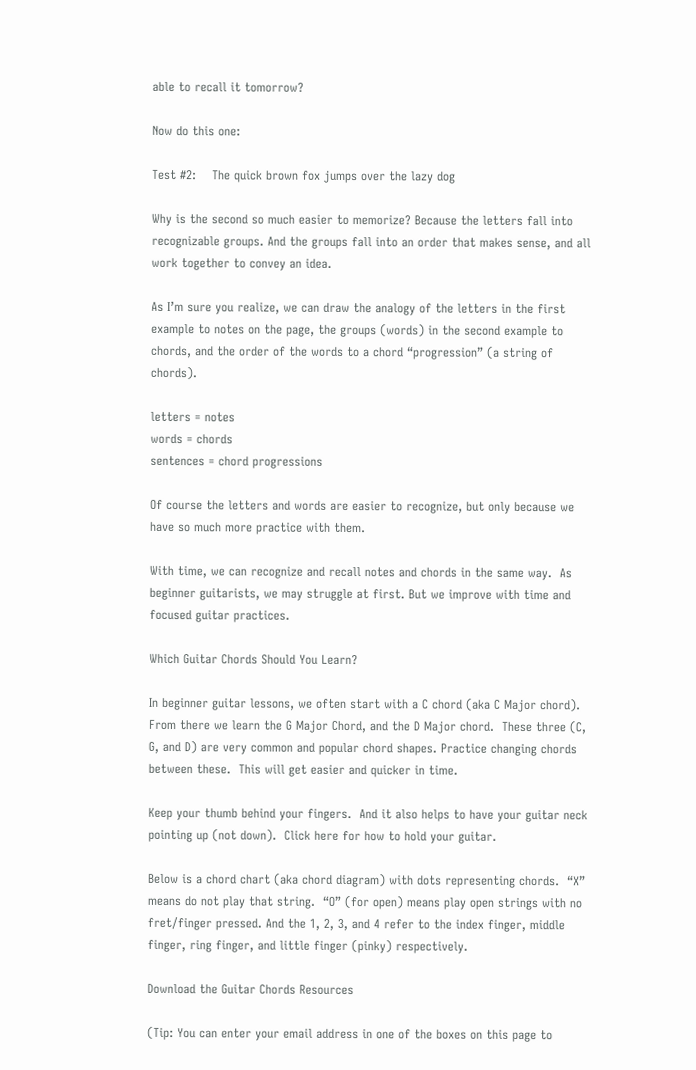able to recall it tomorrow?

Now do this one:

Test #2:    The quick brown fox jumps over the lazy dog

Why is the second so much easier to memorize? Because the letters fall into recognizable groups. And the groups fall into an order that makes sense, and all work together to convey an idea.

As I’m sure you realize, we can draw the analogy of the letters in the first example to notes on the page, the groups (words) in the second example to chords, and the order of the words to a chord “progression” (a string of chords).

letters = notes
words = chords
sentences = chord progressions

Of course the letters and words are easier to recognize, but only because we have so much more practice with them.

With time, we can recognize and recall notes and chords in the same way.  As beginner guitarists, we may struggle at first. But we improve with time and focused guitar practices.

Which Guitar Chords Should You Learn?

In beginner guitar lessons, we often start with a C chord (aka C Major chord).  From there we learn the G Major Chord, and the D Major chord.  These three (C, G, and D) are very common and popular chord shapes. Practice changing chords between these.  This will get easier and quicker in time.

Keep your thumb behind your fingers.  And it also helps to have your guitar neck pointing up (not down).  Click here for how to hold your guitar.

Below is a chord chart (aka chord diagram) with dots representing chords.  “X” means do not play that string.  “O” (for open) means play open strings with no fret/finger pressed. And the 1, 2, 3, and 4 refer to the index finger, middle finger, ring finger, and little finger (pinky) respectively.

Download the Guitar Chords Resources

(Tip: You can enter your email address in one of the boxes on this page to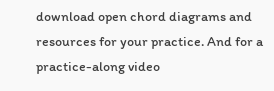download open chord diagrams and resources for your practice. And for a practice-along video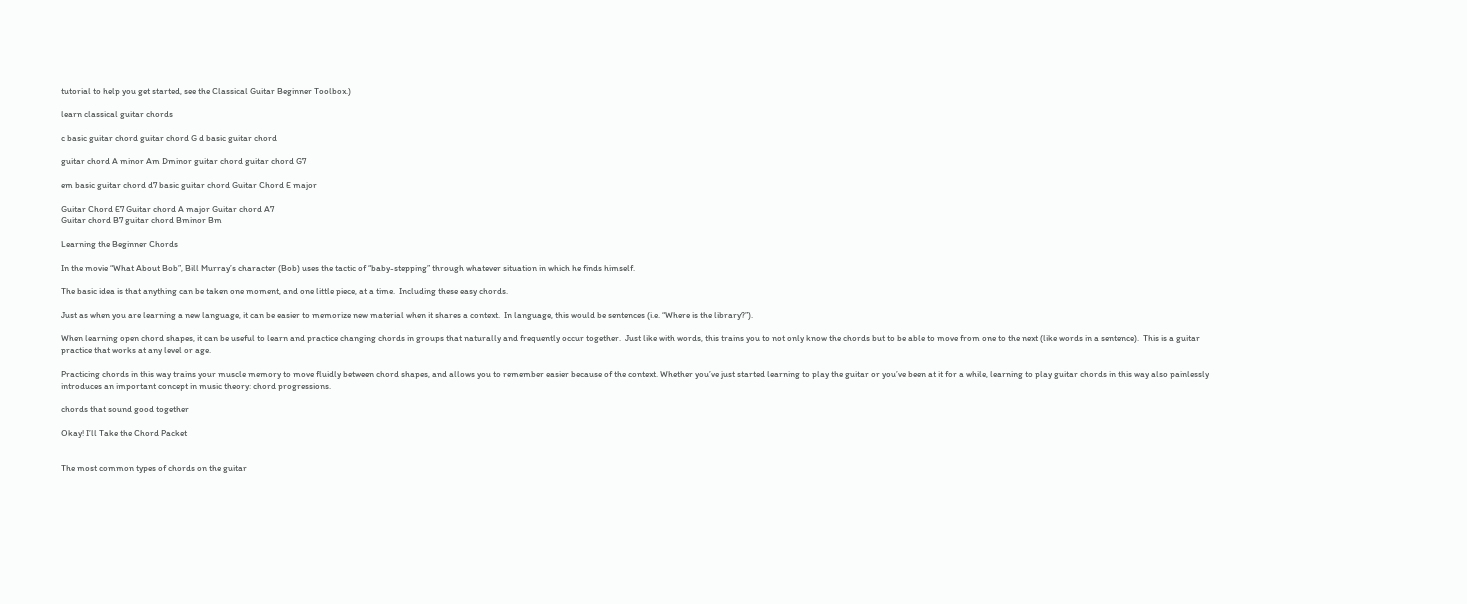tutorial to help you get started, see the Classical Guitar Beginner Toolbox.)

learn classical guitar chords

c basic guitar chord guitar chord G d basic guitar chord

guitar chord A minor Am Dminor guitar chord guitar chord G7

em basic guitar chord d7 basic guitar chord Guitar Chord E major

Guitar Chord E7 Guitar chord A major Guitar chord A7
Guitar chord B7 guitar chord Bminor Bm

Learning the Beginner Chords

In the movie “What About Bob”, Bill Murray’s character (Bob) uses the tactic of “baby-stepping” through whatever situation in which he finds himself.

The basic idea is that anything can be taken one moment, and one little piece, at a time.  Including these easy chords.

Just as when you are learning a new language, it can be easier to memorize new material when it shares a context.  In language, this would be sentences (i.e. “Where is the library?”).

When learning open chord shapes, it can be useful to learn and practice changing chords in groups that naturally and frequently occur together.  Just like with words, this trains you to not only know the chords but to be able to move from one to the next (like words in a sentence).  This is a guitar practice that works at any level or age.

Practicing chords in this way trains your muscle memory to move fluidly between chord shapes, and allows you to remember easier because of the context. Whether you’ve just started learning to play the guitar or you’ve been at it for a while, learning to play guitar chords in this way also painlessly introduces an important concept in music theory: chord progressions.

chords that sound good together

Okay! I’ll Take the Chord Packet


The most common types of chords on the guitar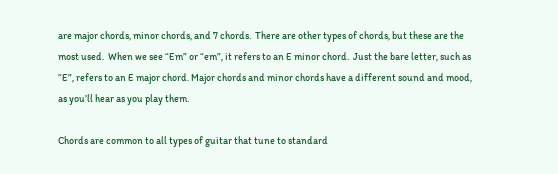are major chords, minor chords, and 7 chords.  There are other types of chords, but these are the most used.  When we see “Em” or “em”, it refers to an E minor chord.  Just the bare letter, such as “E”, refers to an E major chord. Major chords and minor chords have a different sound and mood, as you’ll hear as you play them.

Chords are common to all types of guitar that tune to standard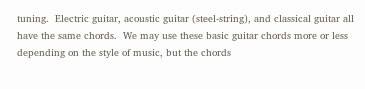tuning.  Electric guitar, acoustic guitar (steel-string), and classical guitar all have the same chords.  We may use these basic guitar chords more or less depending on the style of music, but the chords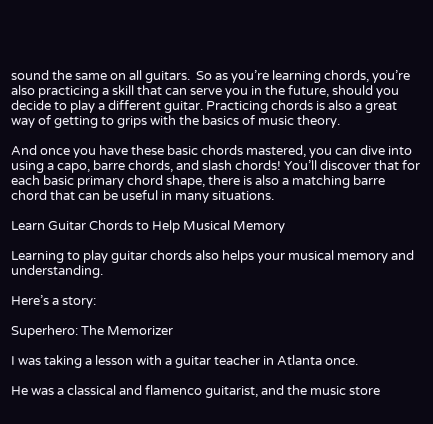sound the same on all guitars.  So as you’re learning chords, you’re also practicing a skill that can serve you in the future, should you decide to play a different guitar. Practicing chords is also a great way of getting to grips with the basics of music theory.

And once you have these basic chords mastered, you can dive into using a capo, barre chords, and slash chords! You’ll discover that for each basic primary chord shape, there is also a matching barre chord that can be useful in many situations.

Learn Guitar Chords to Help Musical Memory

Learning to play guitar chords also helps your musical memory and understanding.

Here’s a story:

Superhero: The Memorizer

I was taking a lesson with a guitar teacher in Atlanta once.

He was a classical and flamenco guitarist, and the music store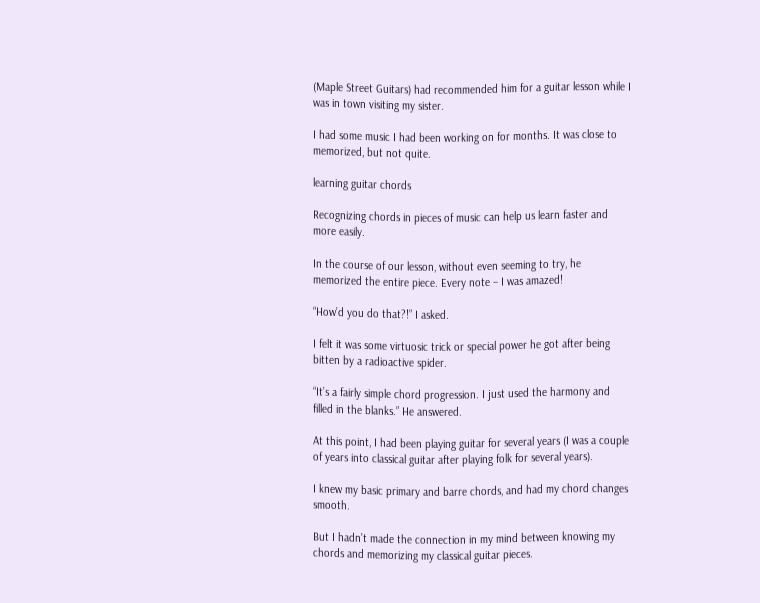(Maple Street Guitars) had recommended him for a guitar lesson while I was in town visiting my sister.

I had some music I had been working on for months. It was close to memorized, but not quite.

learning guitar chords

Recognizing chords in pieces of music can help us learn faster and more easily.

In the course of our lesson, without even seeming to try, he memorized the entire piece. Every note – I was amazed!

“How’d you do that?!” I asked.

I felt it was some virtuosic trick or special power he got after being bitten by a radioactive spider.

“It’s a fairly simple chord progression. I just used the harmony and filled in the blanks.” He answered.

At this point, I had been playing guitar for several years (I was a couple of years into classical guitar after playing folk for several years).

I knew my basic primary and barre chords, and had my chord changes smooth.

But I hadn’t made the connection in my mind between knowing my chords and memorizing my classical guitar pieces.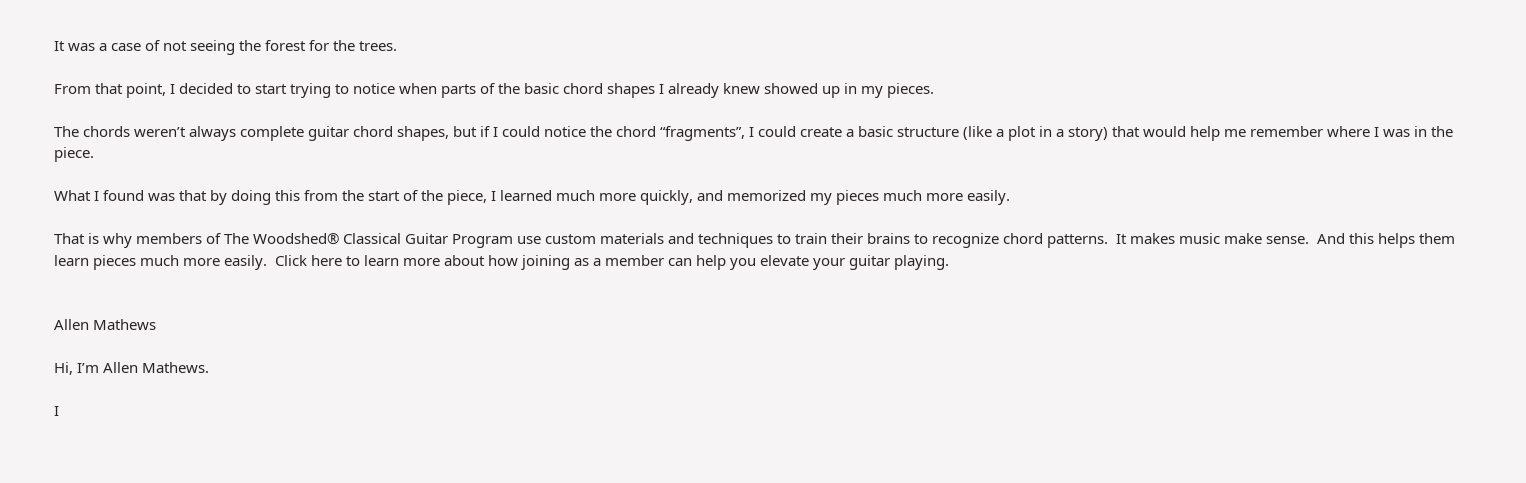It was a case of not seeing the forest for the trees.

From that point, I decided to start trying to notice when parts of the basic chord shapes I already knew showed up in my pieces.

The chords weren’t always complete guitar chord shapes, but if I could notice the chord “fragments”, I could create a basic structure (like a plot in a story) that would help me remember where I was in the piece.

What I found was that by doing this from the start of the piece, I learned much more quickly, and memorized my pieces much more easily.

That is why members of The Woodshed® Classical Guitar Program use custom materials and techniques to train their brains to recognize chord patterns.  It makes music make sense.  And this helps them learn pieces much more easily.  Click here to learn more about how joining as a member can help you elevate your guitar playing.


Allen Mathews

Hi, I’m Allen Mathews.

I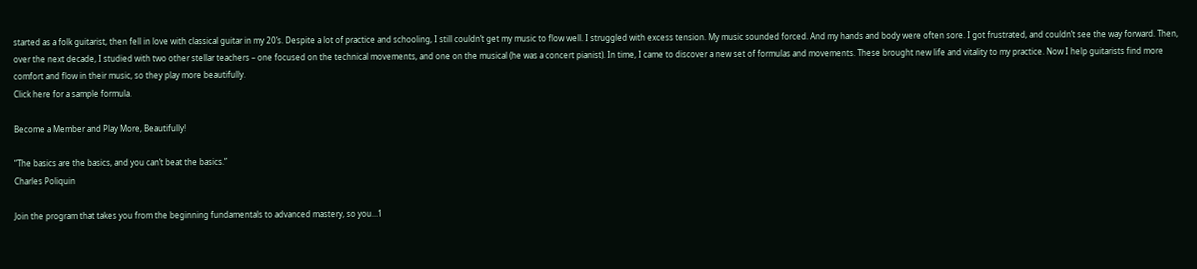started as a folk guitarist, then fell in love with classical guitar in my 20’s. Despite a lot of practice and schooling, I still couldn’t get my music to flow well. I struggled with excess tension. My music sounded forced. And my hands and body were often sore. I got frustrated, and couldn’t see the way forward. Then, over the next decade, I studied with two other stellar teachers – one focused on the technical movements, and one on the musical (he was a concert pianist). In time, I came to discover a new set of formulas and movements. These brought new life and vitality to my practice. Now I help guitarists find more comfort and flow in their music, so they play more beautifully.
Click here for a sample formula.

Become a Member and Play More, Beautifully!

“The basics are the basics, and you can’t beat the basics.”
Charles Poliquin

Join the program that takes you from the beginning fundamentals to advanced mastery, so you…1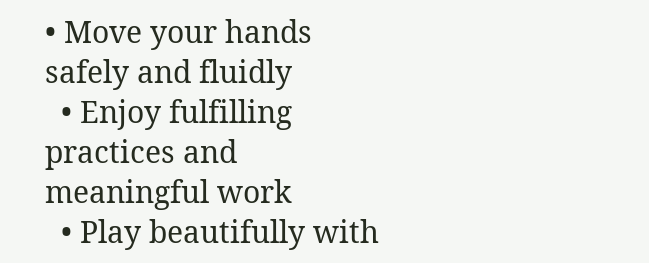• Move your hands safely and fluidly
  • Enjoy fulfilling practices and meaningful work
  • Play beautifully with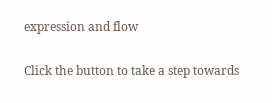expression and flow

Click the button to take a step towards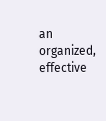an
organized, effective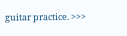guitar practice. >>>